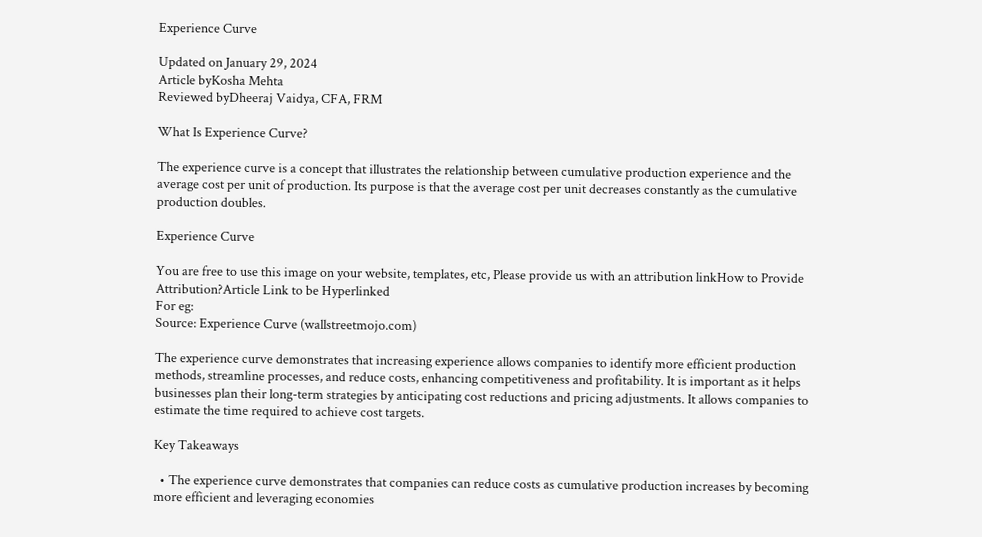Experience Curve

Updated on January 29, 2024
Article byKosha Mehta
Reviewed byDheeraj Vaidya, CFA, FRM

What Is Experience Curve?

The experience curve is a concept that illustrates the relationship between cumulative production experience and the average cost per unit of production. Its purpose is that the average cost per unit decreases constantly as the cumulative production doubles.

Experience Curve

You are free to use this image on your website, templates, etc, Please provide us with an attribution linkHow to Provide Attribution?Article Link to be Hyperlinked
For eg:
Source: Experience Curve (wallstreetmojo.com)

The experience curve demonstrates that increasing experience allows companies to identify more efficient production methods, streamline processes, and reduce costs, enhancing competitiveness and profitability. It is important as it helps businesses plan their long-term strategies by anticipating cost reductions and pricing adjustments. It allows companies to estimate the time required to achieve cost targets.

Key Takeaways

  • The experience curve demonstrates that companies can reduce costs as cumulative production increases by becoming more efficient and leveraging economies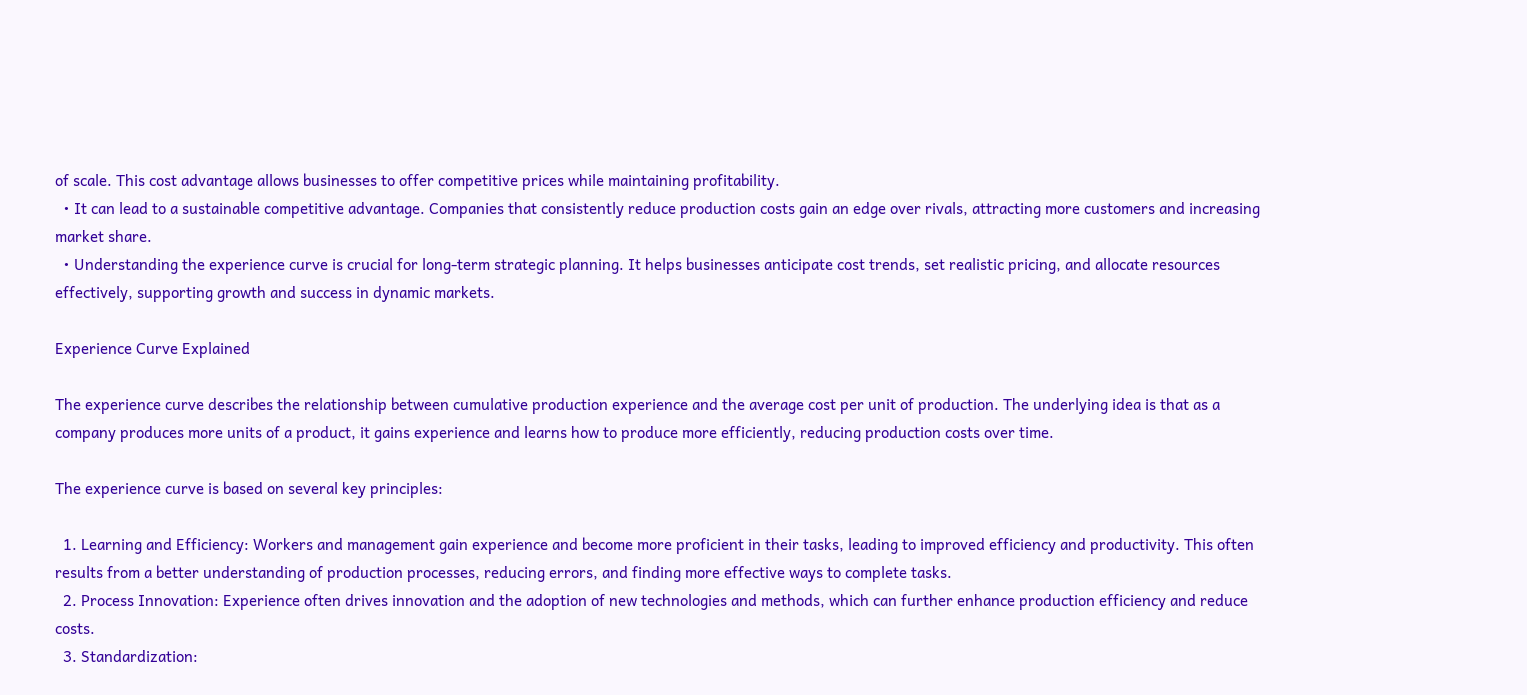of scale. This cost advantage allows businesses to offer competitive prices while maintaining profitability.
  • It can lead to a sustainable competitive advantage. Companies that consistently reduce production costs gain an edge over rivals, attracting more customers and increasing market share.
  • Understanding the experience curve is crucial for long-term strategic planning. It helps businesses anticipate cost trends, set realistic pricing, and allocate resources effectively, supporting growth and success in dynamic markets.

Experience Curve Explained

The experience curve describes the relationship between cumulative production experience and the average cost per unit of production. The underlying idea is that as a company produces more units of a product, it gains experience and learns how to produce more efficiently, reducing production costs over time.

The experience curve is based on several key principles:

  1. Learning and Efficiency: Workers and management gain experience and become more proficient in their tasks, leading to improved efficiency and productivity. This often results from a better understanding of production processes, reducing errors, and finding more effective ways to complete tasks.
  2. Process Innovation: Experience often drives innovation and the adoption of new technologies and methods, which can further enhance production efficiency and reduce costs.
  3. Standardization: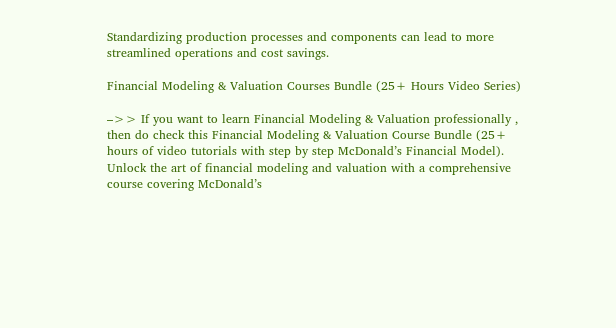Standardizing production processes and components can lead to more streamlined operations and cost savings.

Financial Modeling & Valuation Courses Bundle (25+ Hours Video Series)

–>> If you want to learn Financial Modeling & Valuation professionally , then do check this Financial Modeling & Valuation Course Bundle (25+ hours of video tutorials with step by step McDonald’s Financial Model). Unlock the art of financial modeling and valuation with a comprehensive course covering McDonald’s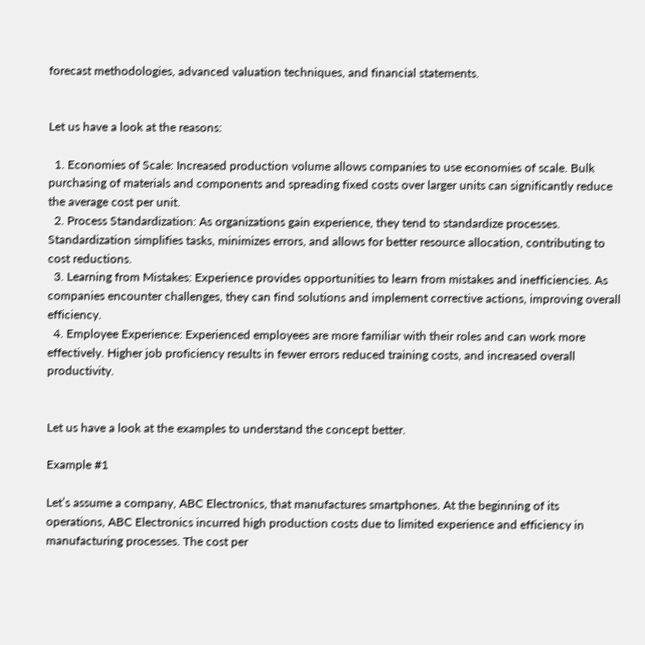forecast methodologies, advanced valuation techniques, and financial statements.


Let us have a look at the reasons:

  1. Economies of Scale: Increased production volume allows companies to use economies of scale. Bulk purchasing of materials and components and spreading fixed costs over larger units can significantly reduce the average cost per unit.
  2. Process Standardization: As organizations gain experience, they tend to standardize processes. Standardization simplifies tasks, minimizes errors, and allows for better resource allocation, contributing to cost reductions.
  3. Learning from Mistakes: Experience provides opportunities to learn from mistakes and inefficiencies. As companies encounter challenges, they can find solutions and implement corrective actions, improving overall efficiency.
  4. Employee Experience: Experienced employees are more familiar with their roles and can work more effectively. Higher job proficiency results in fewer errors reduced training costs, and increased overall productivity.


Let us have a look at the examples to understand the concept better.

Example #1

Let’s assume a company, ABC Electronics, that manufactures smartphones. At the beginning of its operations, ABC Electronics incurred high production costs due to limited experience and efficiency in manufacturing processes. The cost per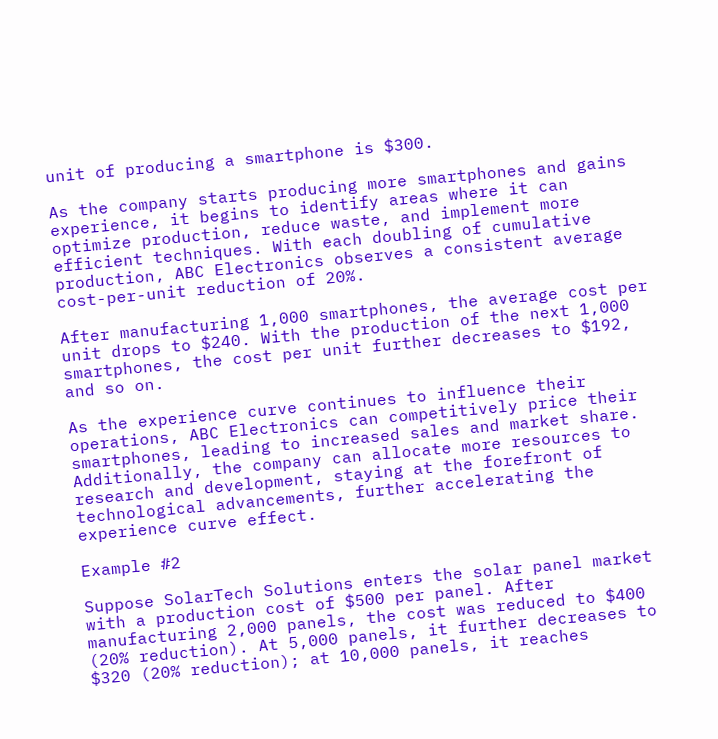unit of producing a smartphone is $300.

As the company starts producing more smartphones and gains experience, it begins to identify areas where it can optimize production, reduce waste, and implement more efficient techniques. With each doubling of cumulative production, ABC Electronics observes a consistent average cost-per-unit reduction of 20%.

After manufacturing 1,000 smartphones, the average cost per unit drops to $240. With the production of the next 1,000 smartphones, the cost per unit further decreases to $192, and so on.

As the experience curve continues to influence their operations, ABC Electronics can competitively price their smartphones, leading to increased sales and market share. Additionally, the company can allocate more resources to research and development, staying at the forefront of technological advancements, further accelerating the experience curve effect.

Example #2

Suppose SolarTech Solutions enters the solar panel market with a production cost of $500 per panel. After manufacturing 2,000 panels, the cost was reduced to $400 (20% reduction). At 5,000 panels, it further decreases to $320 (20% reduction); at 10,000 panels, it reaches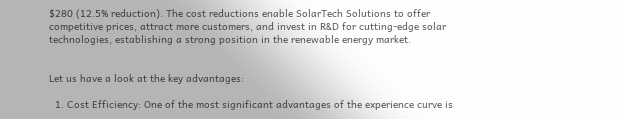$280 (12.5% reduction). The cost reductions enable SolarTech Solutions to offer competitive prices, attract more customers, and invest in R&D for cutting-edge solar technologies, establishing a strong position in the renewable energy market.


Let us have a look at the key advantages:

  1. Cost Efficiency: One of the most significant advantages of the experience curve is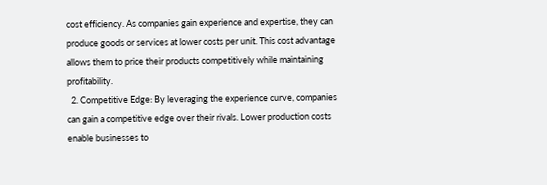cost efficiency. As companies gain experience and expertise, they can produce goods or services at lower costs per unit. This cost advantage allows them to price their products competitively while maintaining profitability.
  2. Competitive Edge: By leveraging the experience curve, companies can gain a competitive edge over their rivals. Lower production costs enable businesses to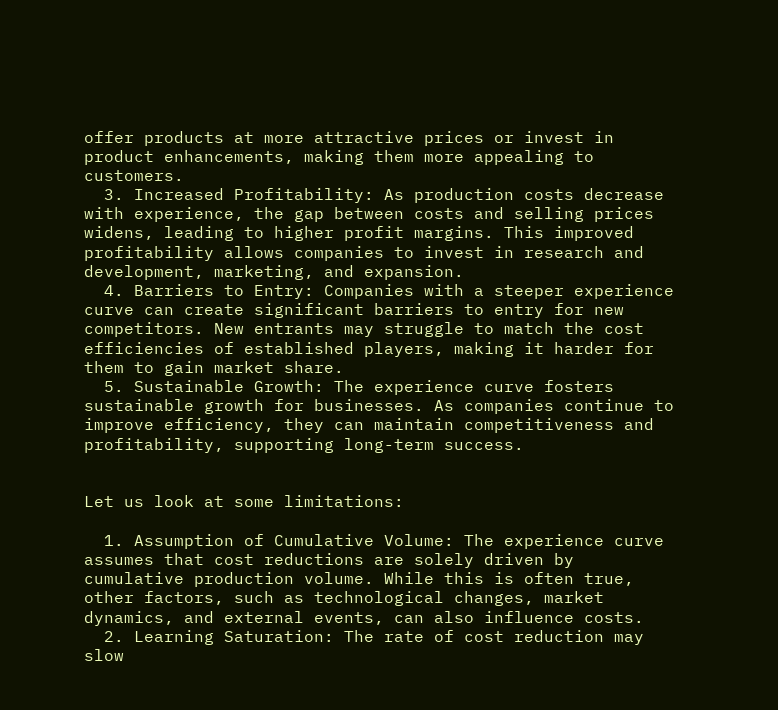offer products at more attractive prices or invest in product enhancements, making them more appealing to customers.
  3. Increased Profitability: As production costs decrease with experience, the gap between costs and selling prices widens, leading to higher profit margins. This improved profitability allows companies to invest in research and development, marketing, and expansion.
  4. Barriers to Entry: Companies with a steeper experience curve can create significant barriers to entry for new competitors. New entrants may struggle to match the cost efficiencies of established players, making it harder for them to gain market share.
  5. Sustainable Growth: The experience curve fosters sustainable growth for businesses. As companies continue to improve efficiency, they can maintain competitiveness and profitability, supporting long-term success.


Let us look at some limitations:

  1. Assumption of Cumulative Volume: The experience curve assumes that cost reductions are solely driven by cumulative production volume. While this is often true, other factors, such as technological changes, market dynamics, and external events, can also influence costs.
  2. Learning Saturation: The rate of cost reduction may slow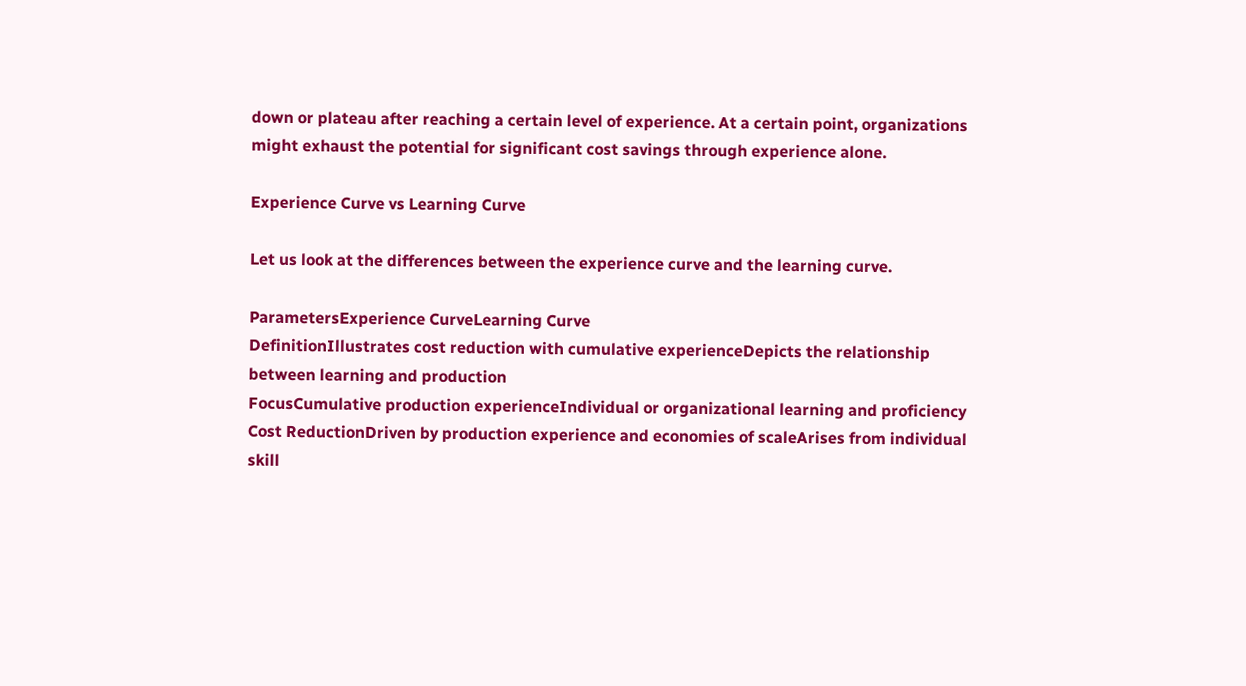down or plateau after reaching a certain level of experience. At a certain point, organizations might exhaust the potential for significant cost savings through experience alone.

Experience Curve vs Learning Curve

Let us look at the differences between the experience curve and the learning curve.

ParametersExperience CurveLearning Curve
DefinitionIllustrates cost reduction with cumulative experienceDepicts the relationship between learning and production
FocusCumulative production experienceIndividual or organizational learning and proficiency
Cost ReductionDriven by production experience and economies of scaleArises from individual skill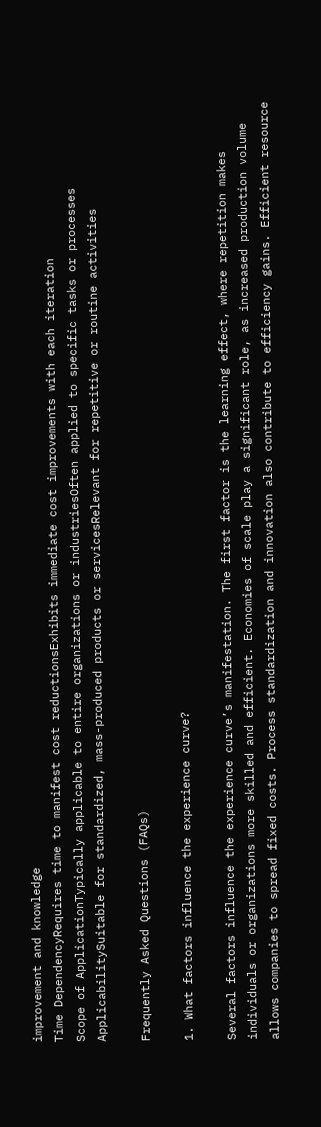improvement and knowledge
Time DependencyRequires time to manifest cost reductionsExhibits immediate cost improvements with each iteration
Scope of ApplicationTypically applicable to entire organizations or industriesOften applied to specific tasks or processes
ApplicabilitySuitable for standardized, mass-produced products or servicesRelevant for repetitive or routine activities

Frequently Asked Questions (FAQs)

1. What factors influence the experience curve?

Several factors influence the experience curve’s manifestation. The first factor is the learning effect, where repetition makes individuals or organizations more skilled and efficient. Economies of scale play a significant role, as increased production volume allows companies to spread fixed costs. Process standardization and innovation also contribute to efficiency gains. Efficient resource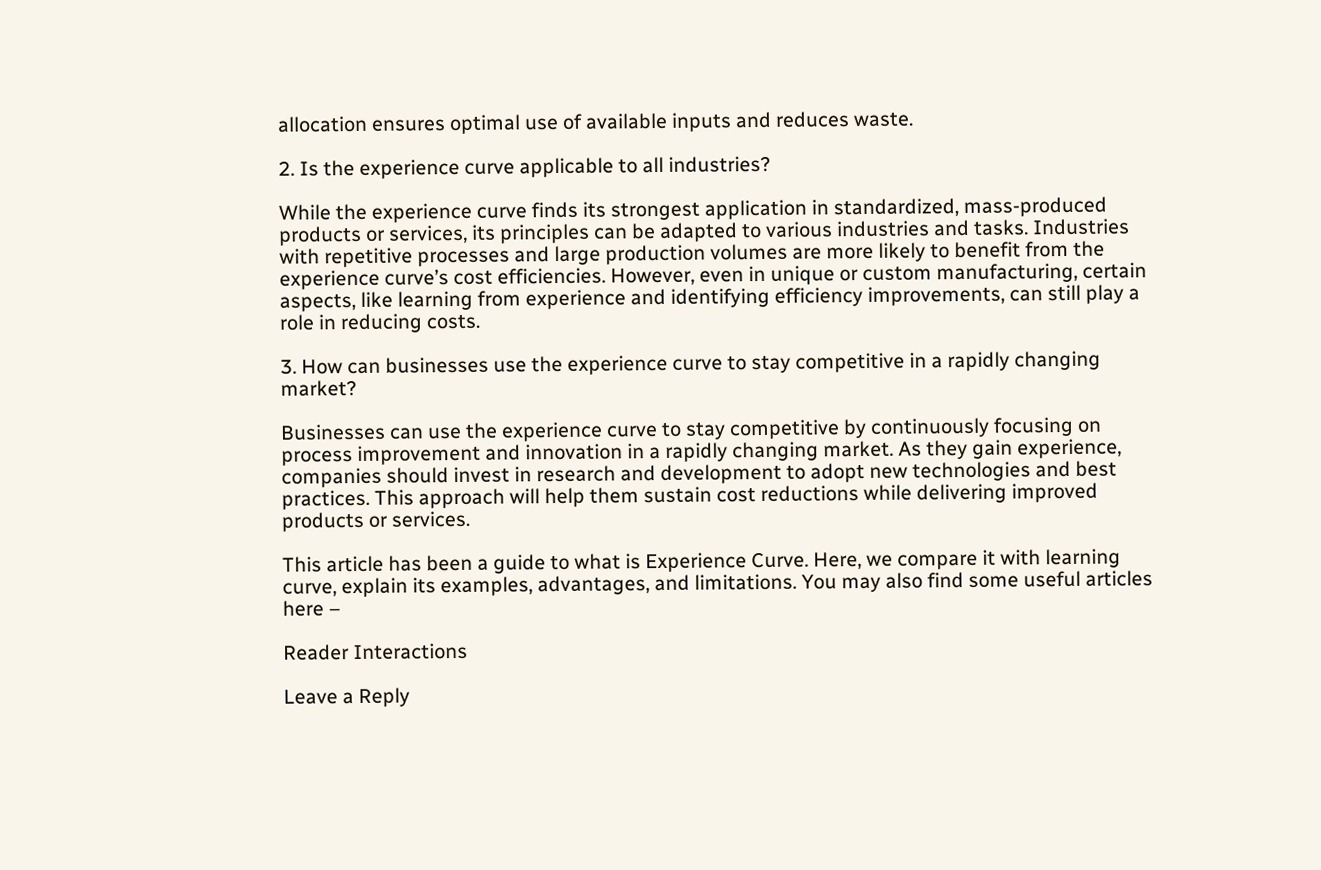allocation ensures optimal use of available inputs and reduces waste.

2. Is the experience curve applicable to all industries?

While the experience curve finds its strongest application in standardized, mass-produced products or services, its principles can be adapted to various industries and tasks. Industries with repetitive processes and large production volumes are more likely to benefit from the experience curve’s cost efficiencies. However, even in unique or custom manufacturing, certain aspects, like learning from experience and identifying efficiency improvements, can still play a role in reducing costs.

3. How can businesses use the experience curve to stay competitive in a rapidly changing market?

Businesses can use the experience curve to stay competitive by continuously focusing on process improvement and innovation in a rapidly changing market. As they gain experience, companies should invest in research and development to adopt new technologies and best practices. This approach will help them sustain cost reductions while delivering improved products or services.

This article has been a guide to what is Experience Curve. Here, we compare it with learning curve, explain its examples, advantages, and limitations. You may also find some useful articles here –

Reader Interactions

Leave a Reply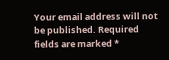Your email address will not be published. Required fields are marked *